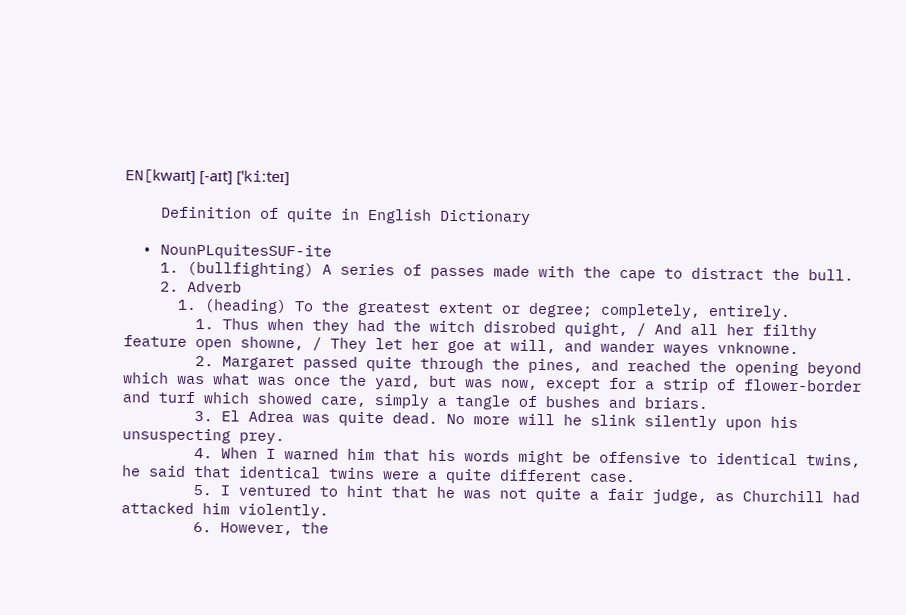EN[kwaɪt] [-aɪt] [ˈkiːteɪ]

    Definition of quite in English Dictionary

  • NounPLquitesSUF-ite
    1. (bullfighting) A series of passes made with the cape to distract the bull.
    2. Adverb
      1. (heading) To the greatest extent or degree; completely, entirely.
        1. Thus when they had the witch disrobed quight, / And all her filthy feature open showne, / They let her goe at will, and wander wayes vnknowne.
        2. Margaret passed quite through the pines, and reached the opening beyond which was what was once the yard, but was now, except for a strip of flower-border and turf which showed care, simply a tangle of bushes and briars.
        3. El Adrea was quite dead. No more will he slink silently upon his unsuspecting prey.
        4. When I warned him that his words might be offensive to identical twins, he said that identical twins were a quite different case.
        5. I ventured to hint that he was not quite a fair judge, as Churchill had attacked him violently.
        6. However, the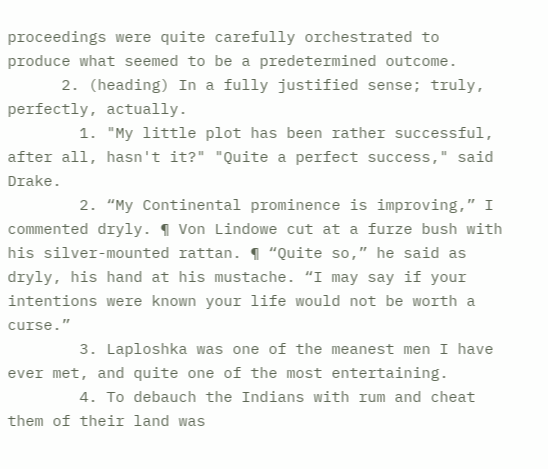proceedings were quite carefully orchestrated to produce what seemed to be a predetermined outcome.
      2. (heading) In a fully justified sense; truly, perfectly, actually.
        1. "My little plot has been rather successful, after all, hasn't it?" "Quite a perfect success," said Drake.
        2. “My Continental prominence is improving,” I commented dryly. ¶ Von Lindowe cut at a furze bush with his silver-mounted rattan. ¶ “Quite so,” he said as dryly, his hand at his mustache. “I may say if your intentions were known your life would not be worth a curse.”
        3. Laploshka was one of the meanest men I have ever met, and quite one of the most entertaining.
        4. To debauch the Indians with rum and cheat them of their land was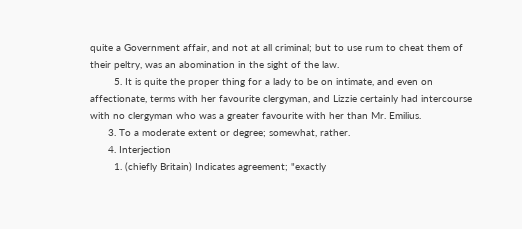quite a Government affair, and not at all criminal; but to use rum to cheat them of their peltry, was an abomination in the sight of the law.
        5. It is quite the proper thing for a lady to be on intimate, and even on affectionate, terms with her favourite clergyman, and Lizzie certainly had intercourse with no clergyman who was a greater favourite with her than Mr. Emilius.
      3. To a moderate extent or degree; somewhat, rather.
      4. Interjection
        1. (chiefly Britain) Indicates agreement; "exactly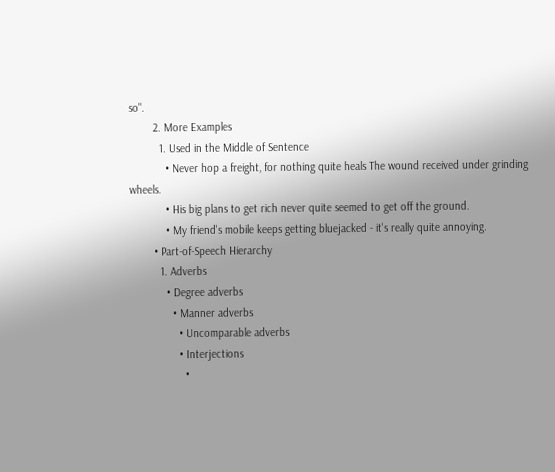so".
        2. More Examples
          1. Used in the Middle of Sentence
            • Never hop a freight, for nothing quite heals The wound received under grinding wheels.
            • His big plans to get rich never quite seemed to get off the ground.
            • My friend's mobile keeps getting bluejacked - it's really quite annoying.
        • Part-of-Speech Hierarchy
          1. Adverbs
            • Degree adverbs
              • Manner adverbs
                • Uncomparable adverbs
                • Interjections
                  •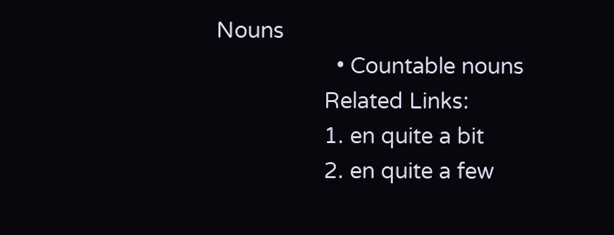Nouns
                    • Countable nouns
                  Related Links:
                  1. en quite a bit
                  2. en quite a few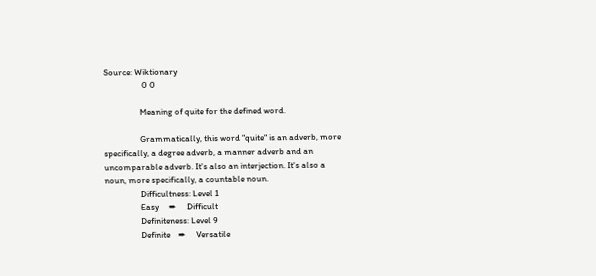Source: Wiktionary
                   0 0

                  Meaning of quite for the defined word.

                  Grammatically, this word "quite" is an adverb, more specifically, a degree adverb, a manner adverb and an uncomparable adverb. It's also an interjection. It's also a noun, more specifically, a countable noun.
                  Difficultness: Level 1
                  Easy     ➨     Difficult
                  Definiteness: Level 9
                  Definite    ➨     Versatile